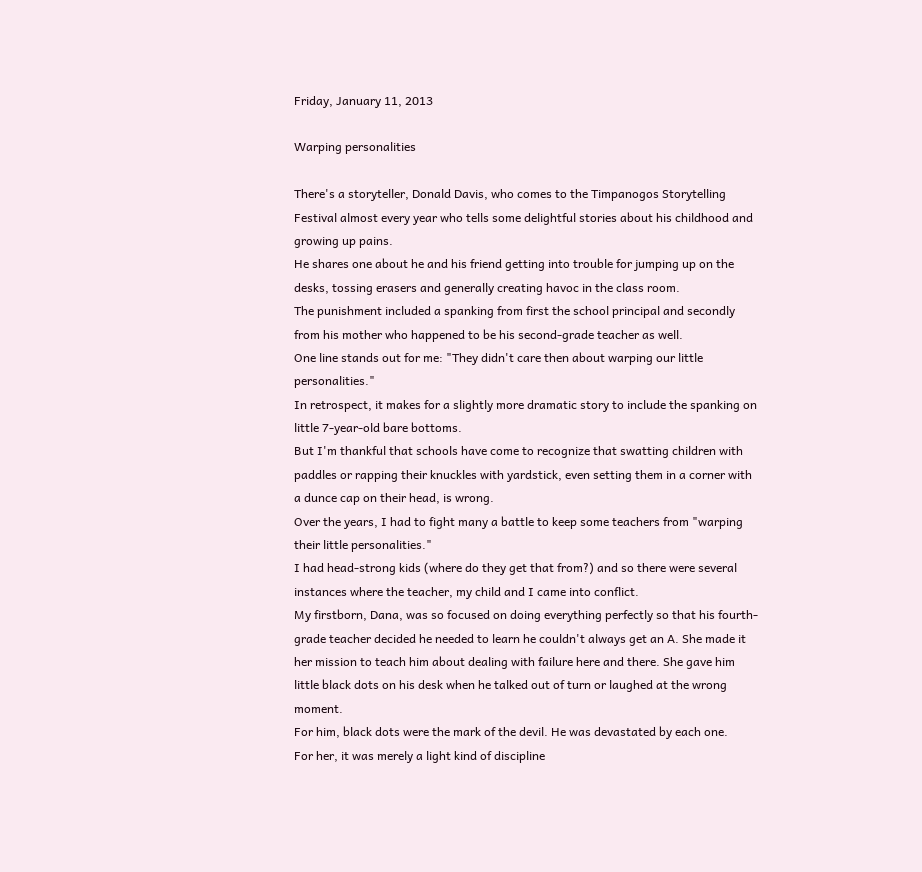Friday, January 11, 2013

Warping personalities

There's a storyteller, Donald Davis, who comes to the Timpanogos Storytelling Festival almost every year who tells some delightful stories about his childhood and growing up pains.
He shares one about he and his friend getting into trouble for jumping up on the desks, tossing erasers and generally creating havoc in the class room.
The punishment included a spanking from first the school principal and secondly from his mother who happened to be his second-grade teacher as well.
One line stands out for me: "They didn't care then about warping our little personalities."
In retrospect, it makes for a slightly more dramatic story to include the spanking on little 7-year-old bare bottoms.
But I'm thankful that schools have come to recognize that swatting children with paddles or rapping their knuckles with yardstick, even setting them in a corner with a dunce cap on their head, is wrong.
Over the years, I had to fight many a battle to keep some teachers from "warping their little personalities."
I had head-strong kids (where do they get that from?) and so there were several instances where the teacher, my child and I came into conflict.
My firstborn, Dana, was so focused on doing everything perfectly so that his fourth-grade teacher decided he needed to learn he couldn't always get an A. She made it her mission to teach him about dealing with failure here and there. She gave him little black dots on his desk when he talked out of turn or laughed at the wrong moment.
For him, black dots were the mark of the devil. He was devastated by each one.
For her, it was merely a light kind of discipline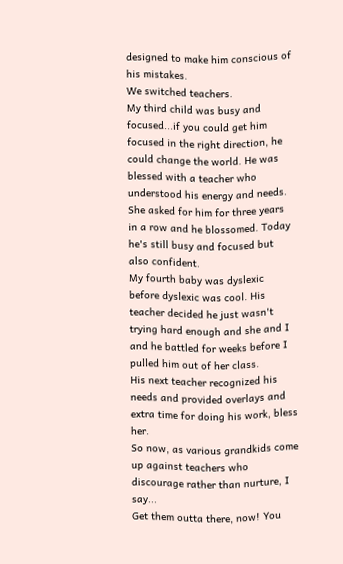designed to make him conscious of his mistakes.
We switched teachers.
My third child was busy and focused...if you could get him focused in the right direction, he could change the world. He was blessed with a teacher who understood his energy and needs. She asked for him for three years in a row and he blossomed. Today he's still busy and focused but also confident.
My fourth baby was dyslexic before dyslexic was cool. His teacher decided he just wasn't trying hard enough and she and I and he battled for weeks before I pulled him out of her class.
His next teacher recognized his needs and provided overlays and extra time for doing his work, bless her.
So now, as various grandkids come up against teachers who discourage rather than nurture, I say...
Get them outta there, now! You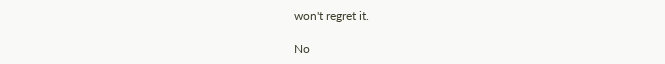won't regret it.

No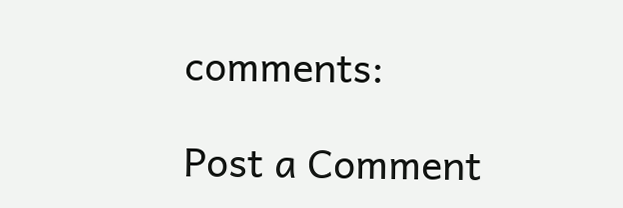comments:

Post a Comment